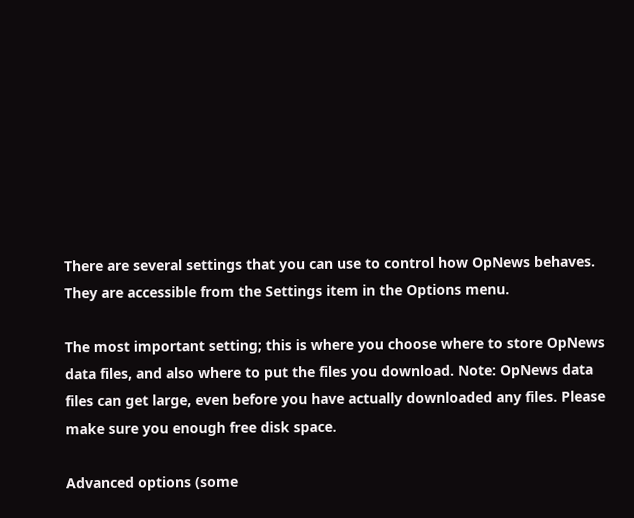There are several settings that you can use to control how OpNews behaves. They are accessible from the Settings item in the Options menu.

The most important setting; this is where you choose where to store OpNews data files, and also where to put the files you download. Note: OpNews data files can get large, even before you have actually downloaded any files. Please make sure you enough free disk space.

Advanced options (some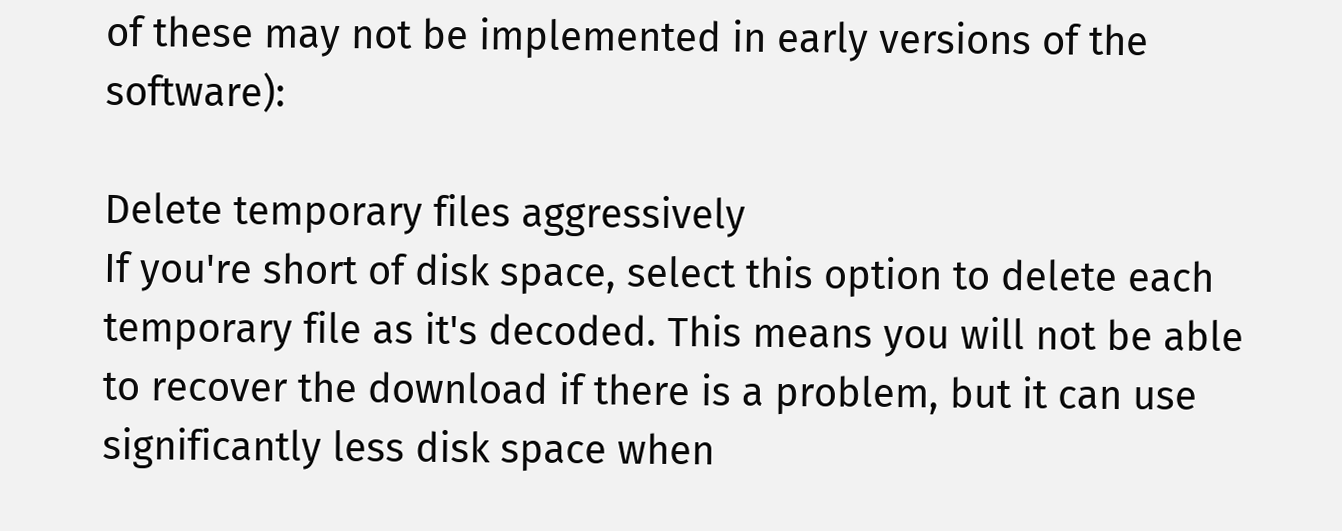of these may not be implemented in early versions of the software):

Delete temporary files aggressively
If you're short of disk space, select this option to delete each temporary file as it's decoded. This means you will not be able to recover the download if there is a problem, but it can use significantly less disk space when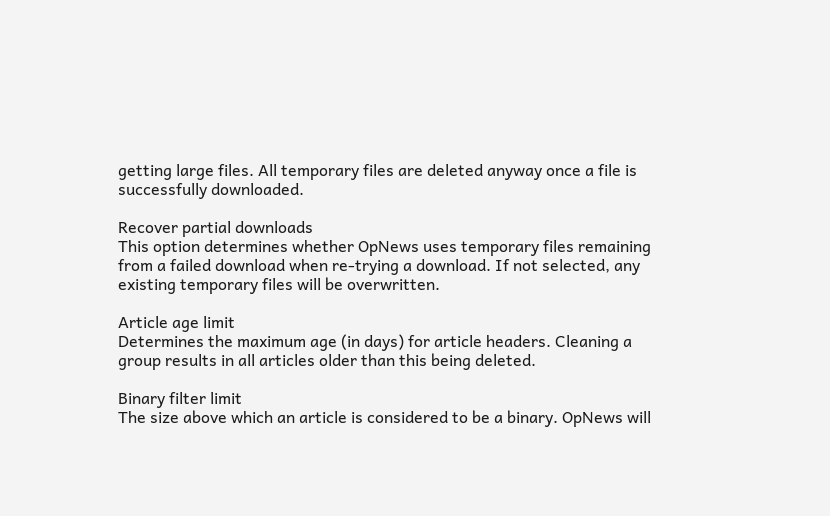getting large files. All temporary files are deleted anyway once a file is successfully downloaded.

Recover partial downloads
This option determines whether OpNews uses temporary files remaining from a failed download when re-trying a download. If not selected, any existing temporary files will be overwritten.

Article age limit
Determines the maximum age (in days) for article headers. Cleaning a group results in all articles older than this being deleted.

Binary filter limit
The size above which an article is considered to be a binary. OpNews will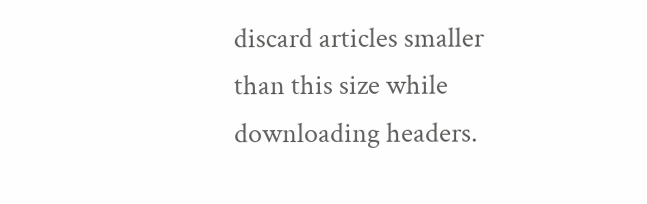discard articles smaller than this size while downloading headers.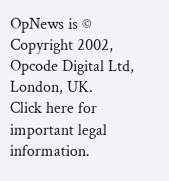OpNews is © Copyright 2002, Opcode Digital Ltd, London, UK.
Click here for important legal information.